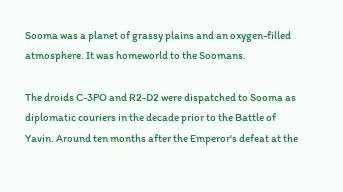Sooma was a planet of grassy plains and an oxygen-filled atmosphere. It was homeworld to the Soomans.

The droids C-3PO and R2-D2 were dispatched to Sooma as diplomatic couriers in the decade prior to the Battle of Yavin. Around ten months after the Emperor's defeat at the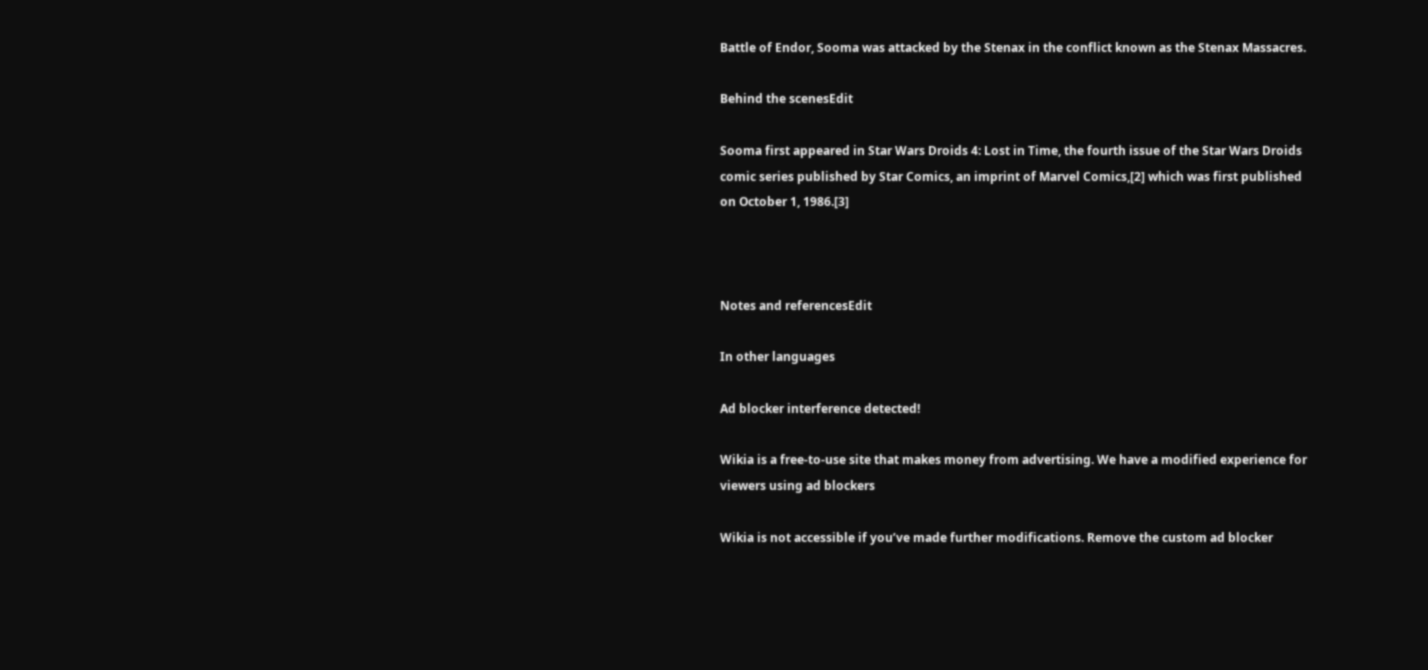Battle of Endor, Sooma was attacked by the Stenax in the conflict known as the Stenax Massacres.

Behind the scenesEdit

Sooma first appeared in Star Wars Droids 4: Lost in Time, the fourth issue of the Star Wars Droids comic series published by Star Comics, an imprint of Marvel Comics,[2] which was first published on October 1, 1986.[3]



Notes and referencesEdit

In other languages

Ad blocker interference detected!

Wikia is a free-to-use site that makes money from advertising. We have a modified experience for viewers using ad blockers

Wikia is not accessible if you’ve made further modifications. Remove the custom ad blocker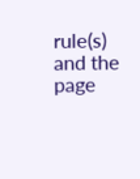rule(s) and the page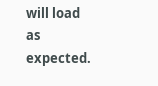will load as expected.